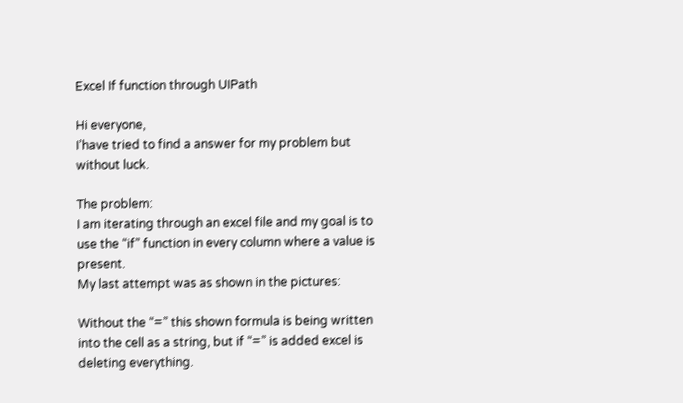Excel If function through UIPath

Hi everyone,
I’have tried to find a answer for my problem but without luck.

The problem:
I am iterating through an excel file and my goal is to use the “if” function in every column where a value is present.
My last attempt was as shown in the pictures:

Without the “=” this shown formula is being written into the cell as a string, but if “=” is added excel is deleting everything.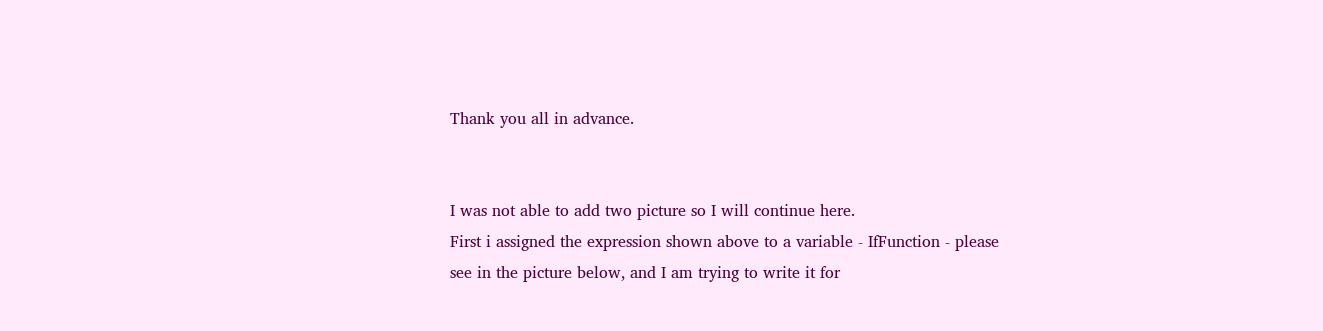Thank you all in advance.


I was not able to add two picture so I will continue here.
First i assigned the expression shown above to a variable - IfFunction - please see in the picture below, and I am trying to write it for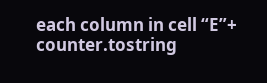each column in cell “E”+ counter.tostring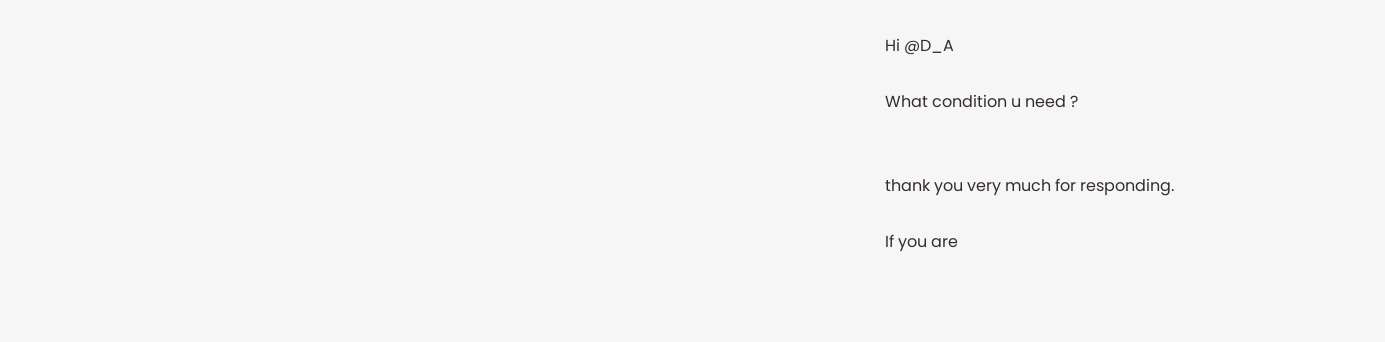Hi @D_A

What condition u need ?


thank you very much for responding.

If you are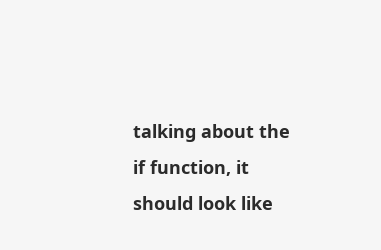talking about the if function, it should look like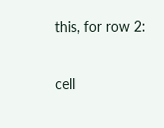this, for row 2:

cell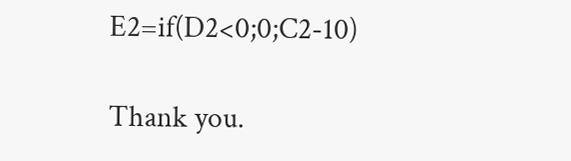E2=if(D2<0;0;C2-10)

Thank you.